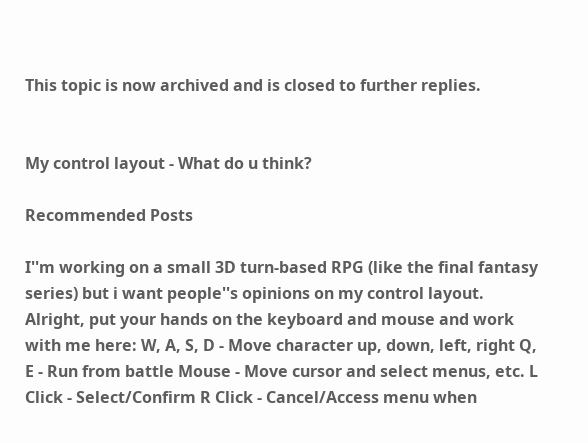This topic is now archived and is closed to further replies.


My control layout - What do u think?

Recommended Posts

I''m working on a small 3D turn-based RPG (like the final fantasy series) but i want people''s opinions on my control layout. Alright, put your hands on the keyboard and mouse and work with me here: W, A, S, D - Move character up, down, left, right Q, E - Run from battle Mouse - Move cursor and select menus, etc. L Click - Select/Confirm R Click - Cancel/Access menu when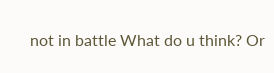not in battle What do u think? Or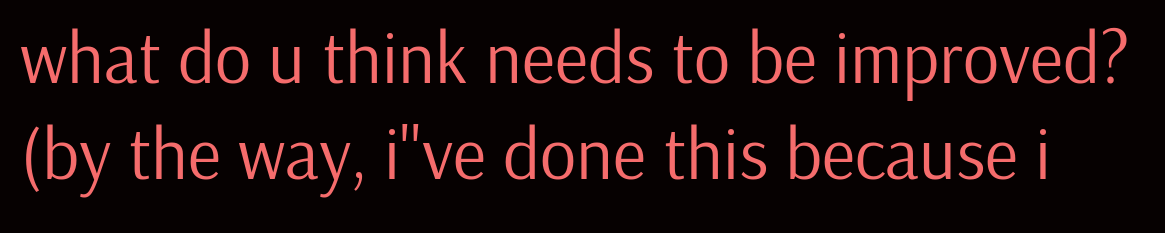what do u think needs to be improved? (by the way, i''ve done this because i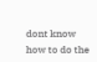dont know how to do the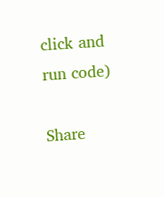click and run code)

Share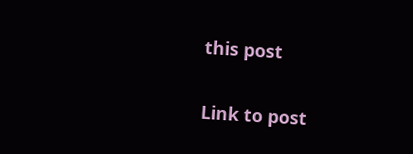this post

Link to post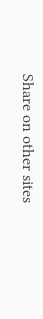Share on other sites